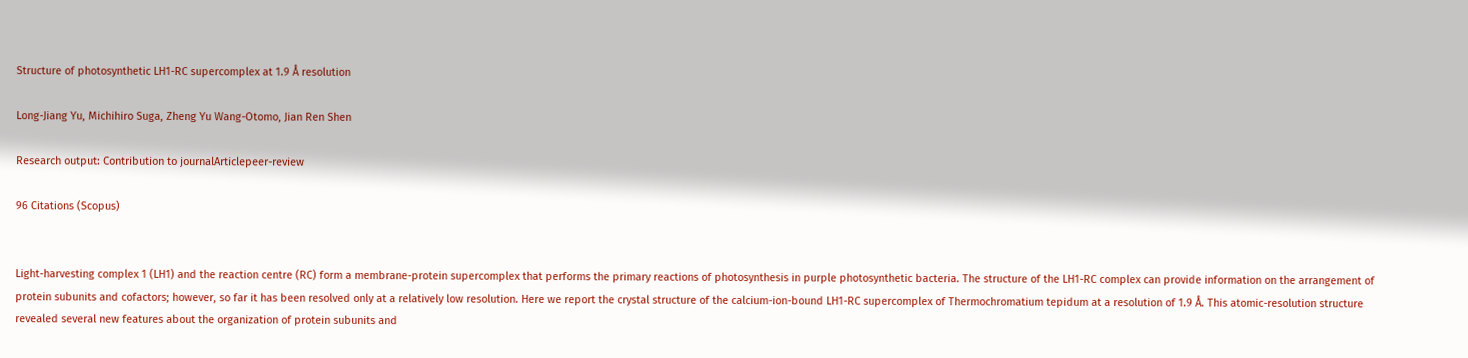Structure of photosynthetic LH1-RC supercomplex at 1.9 Å resolution

Long-Jiang Yu, Michihiro Suga, Zheng Yu Wang-Otomo, Jian Ren Shen

Research output: Contribution to journalArticlepeer-review

96 Citations (Scopus)


Light-harvesting complex 1 (LH1) and the reaction centre (RC) form a membrane-protein supercomplex that performs the primary reactions of photosynthesis in purple photosynthetic bacteria. The structure of the LH1-RC complex can provide information on the arrangement of protein subunits and cofactors; however, so far it has been resolved only at a relatively low resolution. Here we report the crystal structure of the calcium-ion-bound LH1-RC supercomplex of Thermochromatium tepidum at a resolution of 1.9 Å. This atomic-resolution structure revealed several new features about the organization of protein subunits and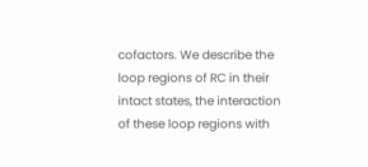cofactors. We describe the loop regions of RC in their intact states, the interaction of these loop regions with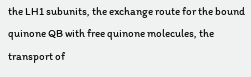the LH1 subunits, the exchange route for the bound quinone QB with free quinone molecules, the transport of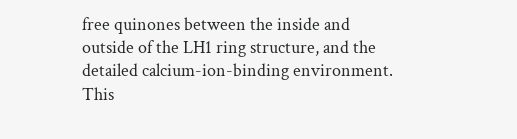free quinones between the inside and outside of the LH1 ring structure, and the detailed calcium-ion-binding environment. This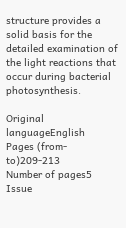structure provides a solid basis for the detailed examination of the light reactions that occur during bacterial photosynthesis.

Original languageEnglish
Pages (from-to)209-213
Number of pages5
Issue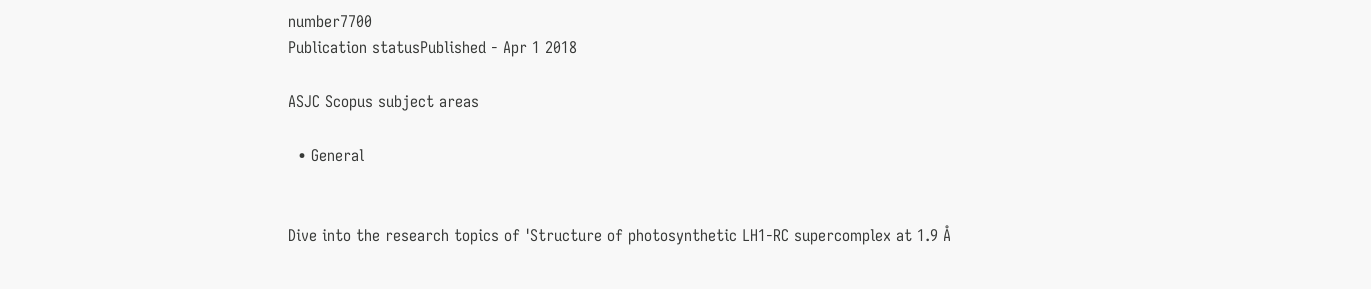number7700
Publication statusPublished - Apr 1 2018

ASJC Scopus subject areas

  • General


Dive into the research topics of 'Structure of photosynthetic LH1-RC supercomplex at 1.9 Å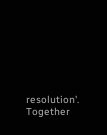resolution'. Together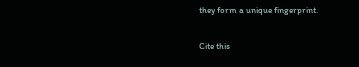they form a unique fingerprint.

Cite this